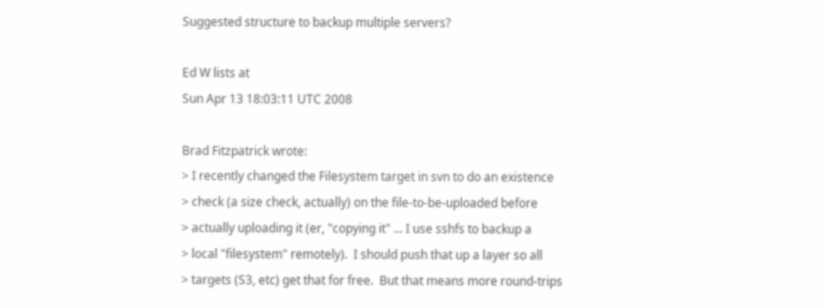Suggested structure to backup multiple servers?

Ed W lists at
Sun Apr 13 18:03:11 UTC 2008

Brad Fitzpatrick wrote:
> I recently changed the Filesystem target in svn to do an existence
> check (a size check, actually) on the file-to-be-uploaded before
> actually uploading it (er, "copying it" ... I use sshfs to backup a
> local "filesystem" remotely).  I should push that up a layer so all
> targets (S3, etc) get that for free.  But that means more round-trips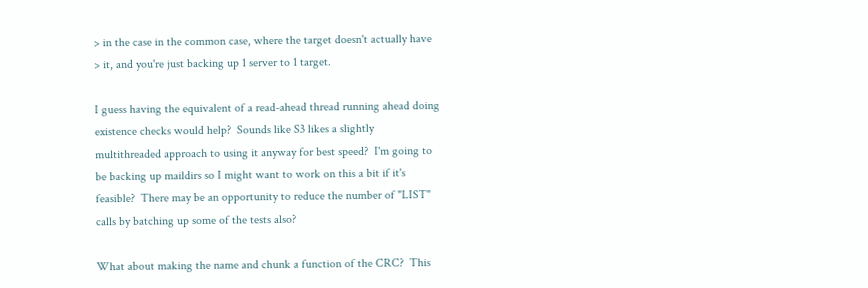> in the case in the common case, where the target doesn't actually have
> it, and you're just backing up 1 server to 1 target.

I guess having the equivalent of a read-ahead thread running ahead doing
existence checks would help?  Sounds like S3 likes a slightly
multithreaded approach to using it anyway for best speed?  I'm going to
be backing up maildirs so I might want to work on this a bit if it's
feasible?  There may be an opportunity to reduce the number of "LIST"
calls by batching up some of the tests also?

What about making the name and chunk a function of the CRC?  This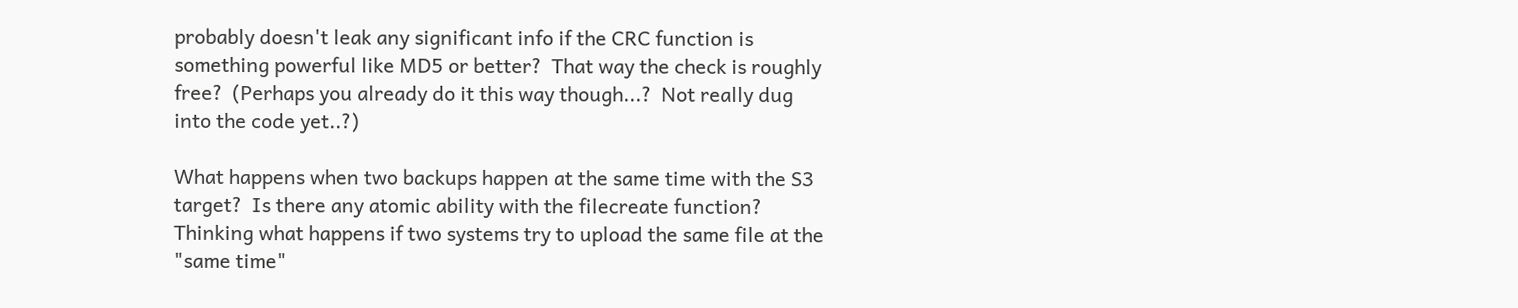probably doesn't leak any significant info if the CRC function is
something powerful like MD5 or better?  That way the check is roughly
free?  (Perhaps you already do it this way though...?  Not really dug
into the code yet..?)

What happens when two backups happen at the same time with the S3
target?  Is there any atomic ability with the filecreate function?
Thinking what happens if two systems try to upload the same file at the
"same time"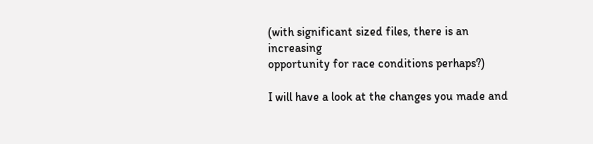(with significant sized files, there is an increasing
opportunity for race conditions perhaps?)

I will have a look at the changes you made and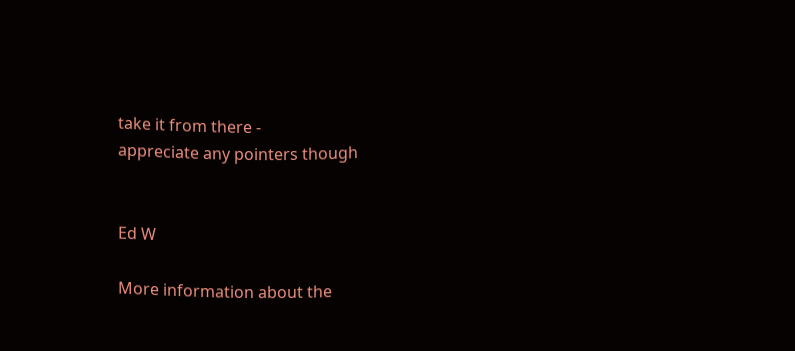take it from there -
appreciate any pointers though


Ed W

More information about the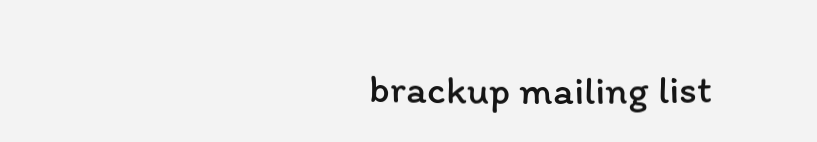brackup mailing list